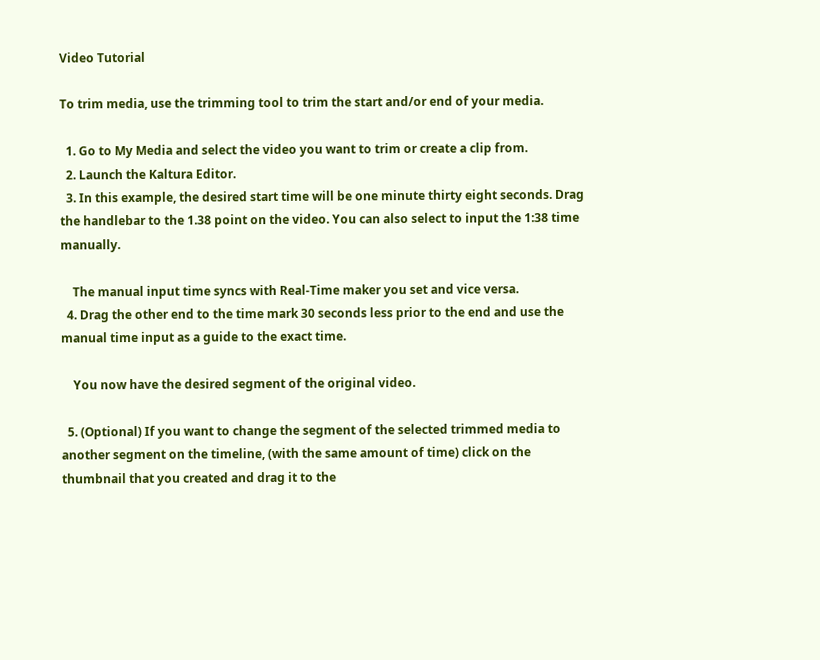Video Tutorial

To trim media, use the trimming tool to trim the start and/or end of your media.

  1. Go to My Media and select the video you want to trim or create a clip from.
  2. Launch the Kaltura Editor.
  3. In this example, the desired start time will be one minute thirty eight seconds. Drag the handlebar to the 1.38 point on the video. You can also select to input the 1:38 time manually.

    The manual input time syncs with Real-Time maker you set and vice versa.
  4. Drag the other end to the time mark 30 seconds less prior to the end and use the manual time input as a guide to the exact time.

    You now have the desired segment of the original video.

  5. (Optional) If you want to change the segment of the selected trimmed media to another segment on the timeline, (with the same amount of time) click on the thumbnail that you created and drag it to the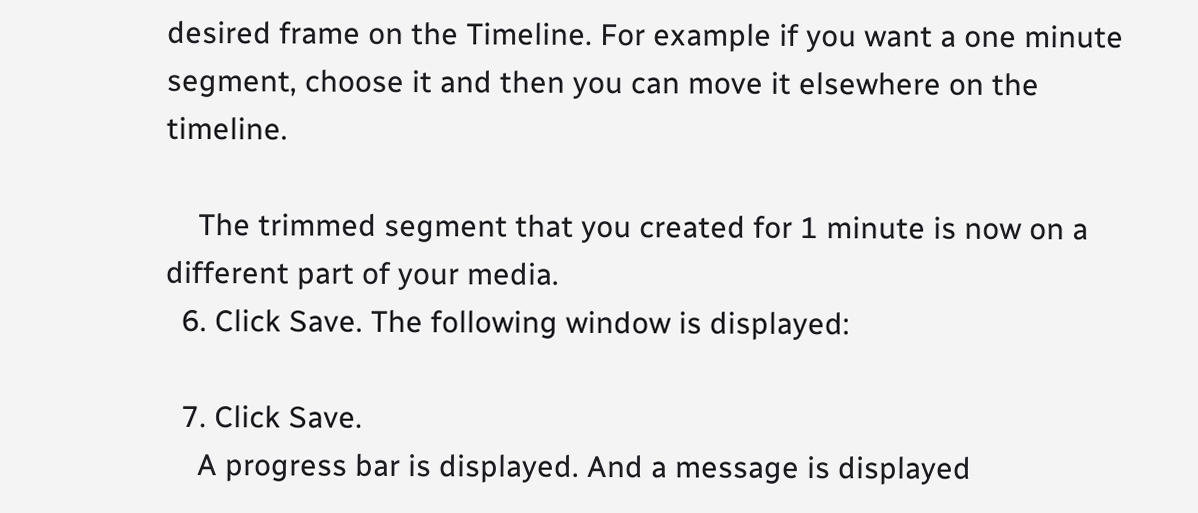desired frame on the Timeline. For example if you want a one minute segment, choose it and then you can move it elsewhere on the timeline.

    The trimmed segment that you created for 1 minute is now on a different part of your media.
  6. Click Save. The following window is displayed:

  7. Click Save.
    A progress bar is displayed. And a message is displayed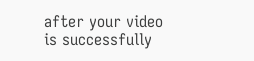after your video is successfully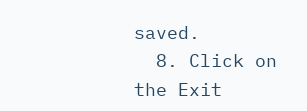saved.
  8. Click on the Exit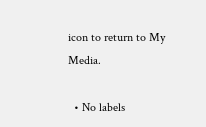icon to return to My Media.

  • No labels